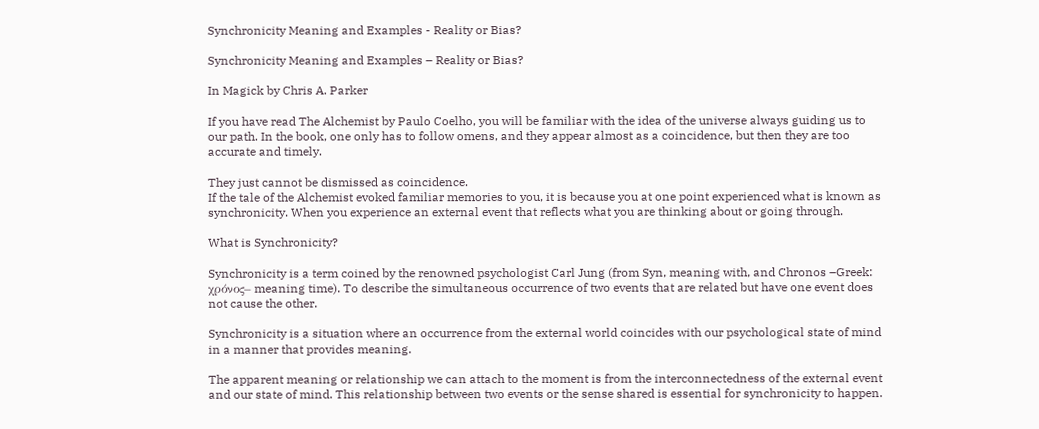Synchronicity Meaning and Examples - Reality or Bias?

Synchronicity Meaning and Examples – Reality or Bias?

In Magick by Chris A. Parker

If you have read The Alchemist by Paulo Coelho, you will be familiar with the idea of the universe always guiding us to our path. In the book, one only has to follow omens, and they appear almost as a coincidence, but then they are too accurate and timely.

They just cannot be dismissed as coincidence.
If the tale of the Alchemist evoked familiar memories to you, it is because you at one point experienced what is known as synchronicity. When you experience an external event that reflects what you are thinking about or going through.

What is Synchronicity?

Synchronicity is a term coined by the renowned psychologist Carl Jung (from Syn, meaning with, and Chronos –Greek: χρόνος– meaning time). To describe the simultaneous occurrence of two events that are related but have one event does not cause the other.

Synchronicity is a situation where an occurrence from the external world coincides with our psychological state of mind in a manner that provides meaning.

The apparent meaning or relationship we can attach to the moment is from the interconnectedness of the external event and our state of mind. This relationship between two events or the sense shared is essential for synchronicity to happen.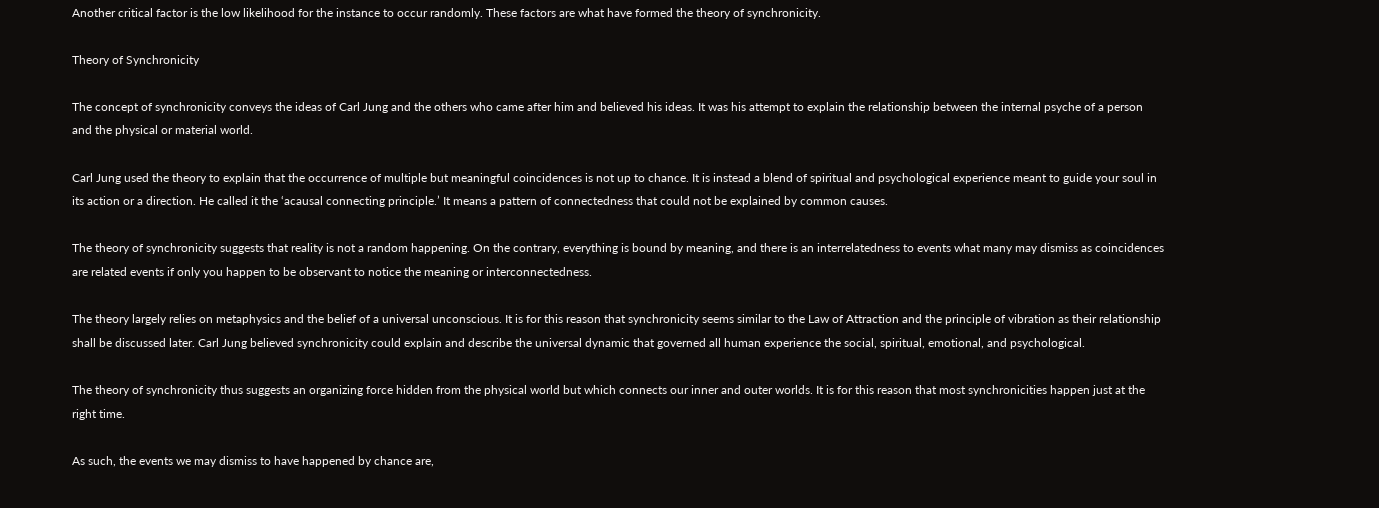Another critical factor is the low likelihood for the instance to occur randomly. These factors are what have formed the theory of synchronicity.

Theory of Synchronicity

The concept of synchronicity conveys the ideas of Carl Jung and the others who came after him and believed his ideas. It was his attempt to explain the relationship between the internal psyche of a person and the physical or material world.

Carl Jung used the theory to explain that the occurrence of multiple but meaningful coincidences is not up to chance. It is instead a blend of spiritual and psychological experience meant to guide your soul in its action or a direction. He called it the ‘acausal connecting principle.’ It means a pattern of connectedness that could not be explained by common causes.

The theory of synchronicity suggests that reality is not a random happening. On the contrary, everything is bound by meaning, and there is an interrelatedness to events what many may dismiss as coincidences are related events if only you happen to be observant to notice the meaning or interconnectedness.

The theory largely relies on metaphysics and the belief of a universal unconscious. It is for this reason that synchronicity seems similar to the Law of Attraction and the principle of vibration as their relationship shall be discussed later. Carl Jung believed synchronicity could explain and describe the universal dynamic that governed all human experience the social, spiritual, emotional, and psychological.

The theory of synchronicity thus suggests an organizing force hidden from the physical world but which connects our inner and outer worlds. It is for this reason that most synchronicities happen just at the right time.

As such, the events we may dismiss to have happened by chance are,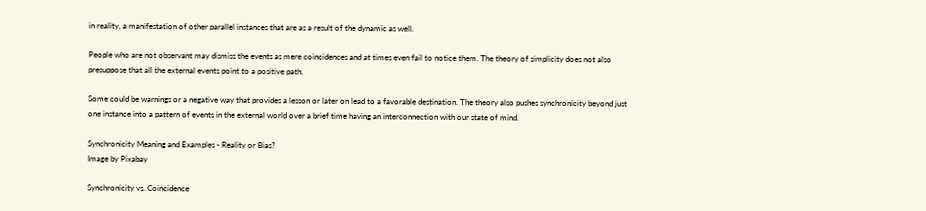in reality, a manifestation of other parallel instances that are as a result of the dynamic as well.

People who are not observant may dismiss the events as mere coincidences and at times even fail to notice them. The theory of simplicity does not also presuppose that all the external events point to a positive path.

Some could be warnings or a negative way that provides a lesson or later on lead to a favorable destination. The theory also pushes synchronicity beyond just one instance into a pattern of events in the external world over a brief time having an interconnection with our state of mind.

Synchronicity Meaning and Examples - Reality or Bias?
Image by Pixabay

Synchronicity vs. Coincidence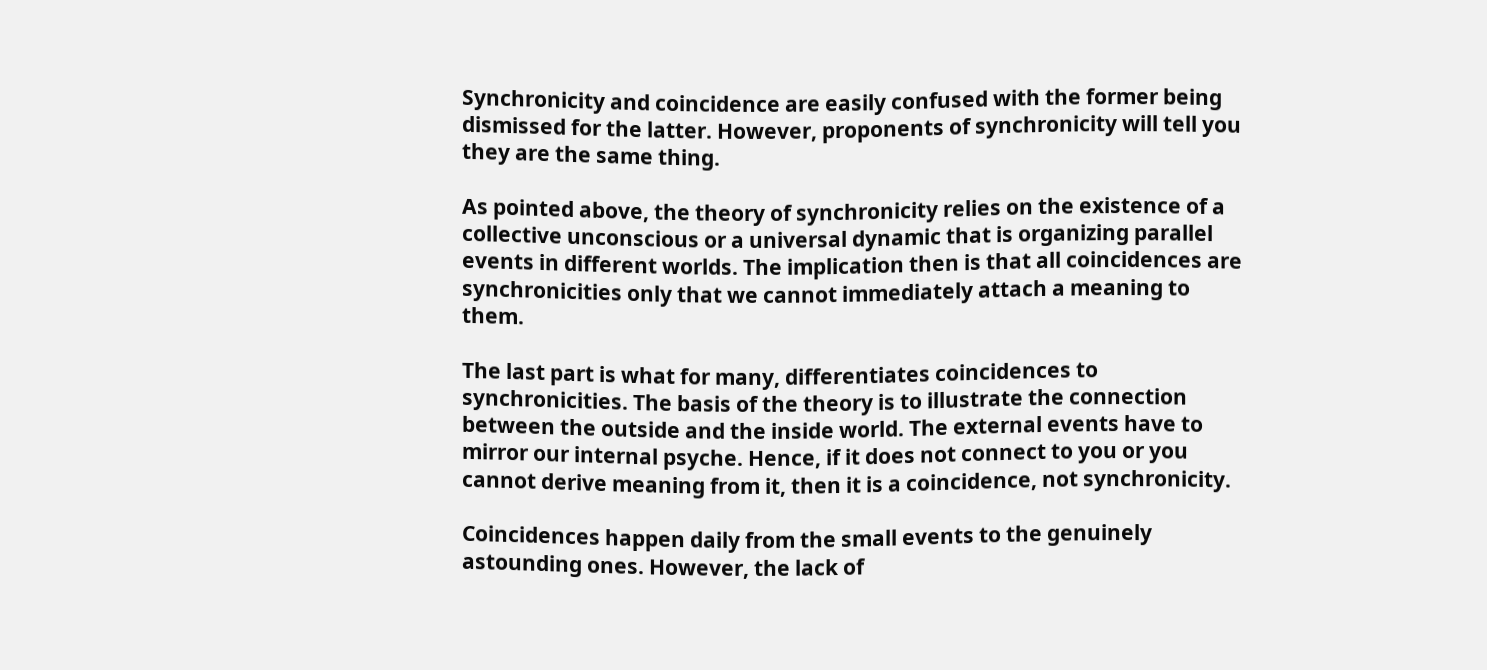Synchronicity and coincidence are easily confused with the former being dismissed for the latter. However, proponents of synchronicity will tell you they are the same thing.

As pointed above, the theory of synchronicity relies on the existence of a collective unconscious or a universal dynamic that is organizing parallel events in different worlds. The implication then is that all coincidences are synchronicities only that we cannot immediately attach a meaning to them.

The last part is what for many, differentiates coincidences to synchronicities. The basis of the theory is to illustrate the connection between the outside and the inside world. The external events have to mirror our internal psyche. Hence, if it does not connect to you or you cannot derive meaning from it, then it is a coincidence, not synchronicity.

Coincidences happen daily from the small events to the genuinely astounding ones. However, the lack of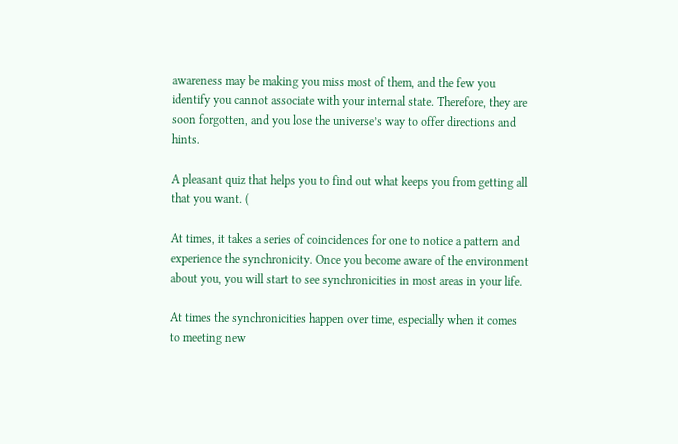awareness may be making you miss most of them, and the few you identify you cannot associate with your internal state. Therefore, they are soon forgotten, and you lose the universe’s way to offer directions and hints.

A pleasant quiz that helps you to find out what keeps you from getting all that you want. (

At times, it takes a series of coincidences for one to notice a pattern and experience the synchronicity. Once you become aware of the environment about you, you will start to see synchronicities in most areas in your life.

At times the synchronicities happen over time, especially when it comes to meeting new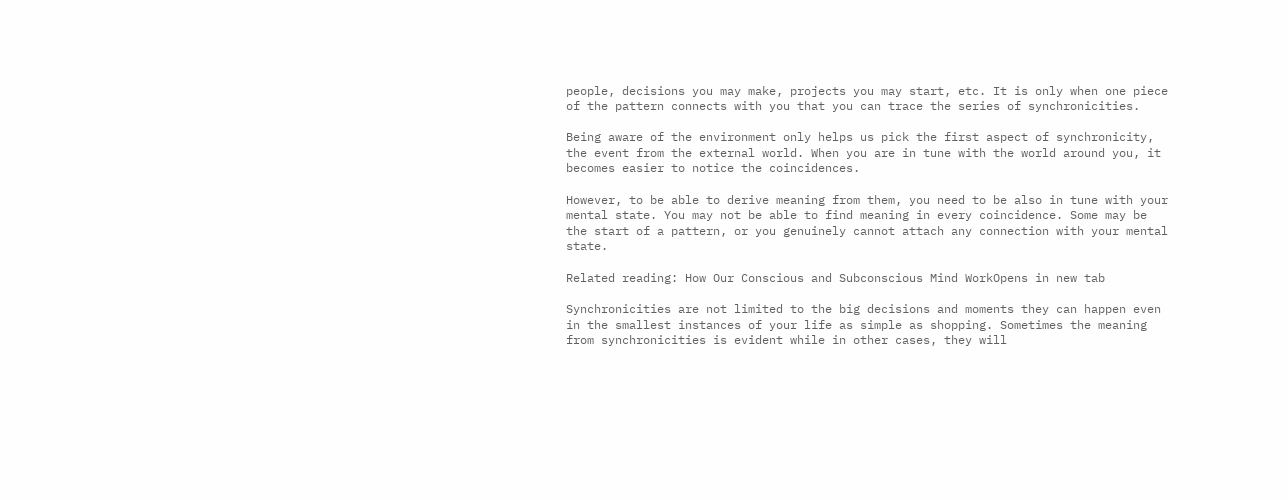people, decisions you may make, projects you may start, etc. It is only when one piece of the pattern connects with you that you can trace the series of synchronicities.

Being aware of the environment only helps us pick the first aspect of synchronicity, the event from the external world. When you are in tune with the world around you, it becomes easier to notice the coincidences.

However, to be able to derive meaning from them, you need to be also in tune with your mental state. You may not be able to find meaning in every coincidence. Some may be the start of a pattern, or you genuinely cannot attach any connection with your mental state.

Related reading: How Our Conscious and Subconscious Mind WorkOpens in new tab

Synchronicities are not limited to the big decisions and moments they can happen even in the smallest instances of your life as simple as shopping. Sometimes the meaning from synchronicities is evident while in other cases, they will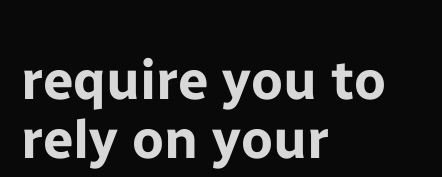require you to rely on your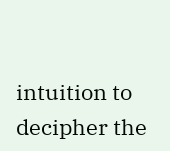intuition to decipher the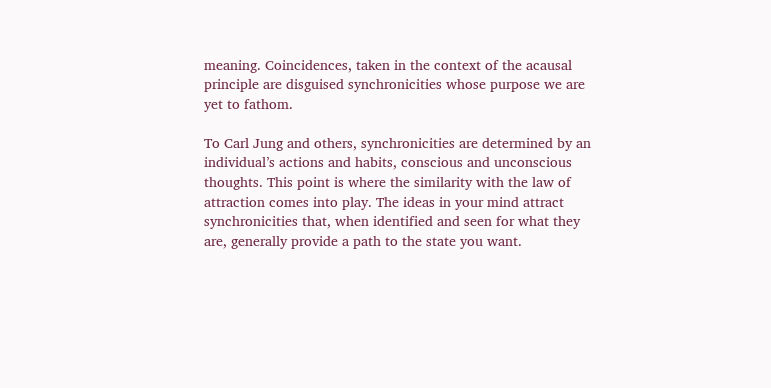meaning. Coincidences, taken in the context of the acausal principle are disguised synchronicities whose purpose we are yet to fathom.

To Carl Jung and others, synchronicities are determined by an individual’s actions and habits, conscious and unconscious thoughts. This point is where the similarity with the law of attraction comes into play. The ideas in your mind attract synchronicities that, when identified and seen for what they are, generally provide a path to the state you want.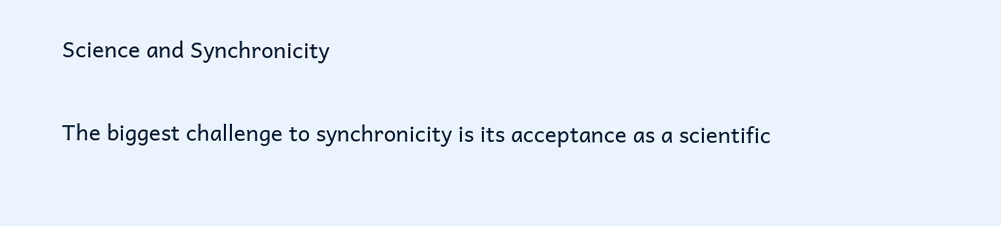Science and Synchronicity

The biggest challenge to synchronicity is its acceptance as a scientific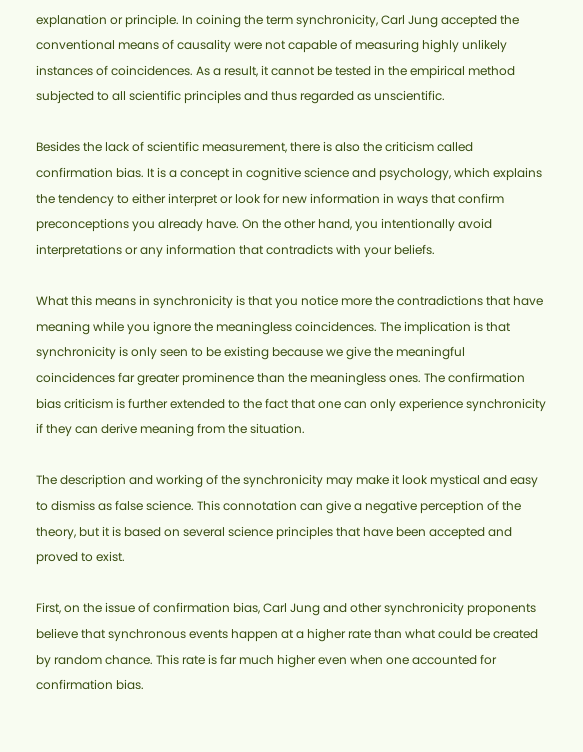explanation or principle. In coining the term synchronicity, Carl Jung accepted the conventional means of causality were not capable of measuring highly unlikely instances of coincidences. As a result, it cannot be tested in the empirical method subjected to all scientific principles and thus regarded as unscientific.

Besides the lack of scientific measurement, there is also the criticism called confirmation bias. It is a concept in cognitive science and psychology, which explains the tendency to either interpret or look for new information in ways that confirm preconceptions you already have. On the other hand, you intentionally avoid interpretations or any information that contradicts with your beliefs.

What this means in synchronicity is that you notice more the contradictions that have meaning while you ignore the meaningless coincidences. The implication is that synchronicity is only seen to be existing because we give the meaningful coincidences far greater prominence than the meaningless ones. The confirmation bias criticism is further extended to the fact that one can only experience synchronicity if they can derive meaning from the situation.

The description and working of the synchronicity may make it look mystical and easy to dismiss as false science. This connotation can give a negative perception of the theory, but it is based on several science principles that have been accepted and proved to exist.

First, on the issue of confirmation bias, Carl Jung and other synchronicity proponents believe that synchronous events happen at a higher rate than what could be created by random chance. This rate is far much higher even when one accounted for confirmation bias.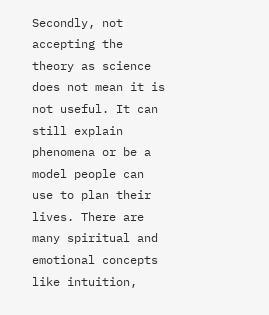Secondly, not accepting the theory as science does not mean it is not useful. It can still explain phenomena or be a model people can use to plan their lives. There are many spiritual and emotional concepts like intuition,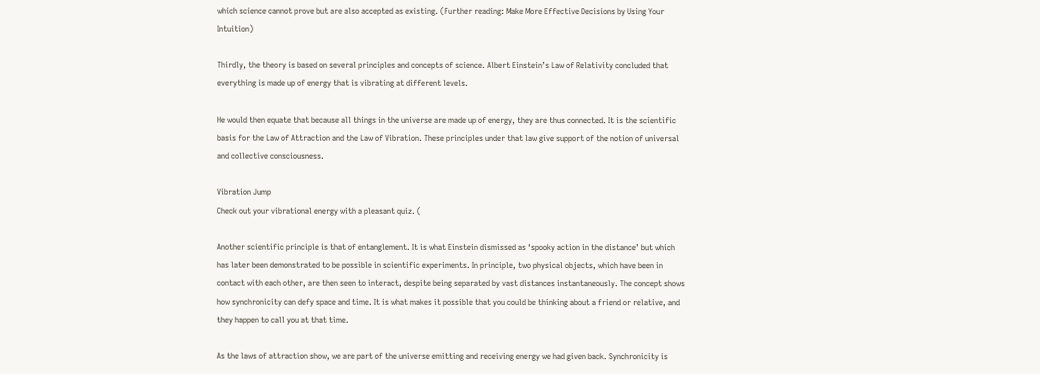which science cannot prove but are also accepted as existing. (Further reading: Make More Effective Decisions by Using Your Intuition)

Thirdly, the theory is based on several principles and concepts of science. Albert Einstein’s Law of Relativity concluded that everything is made up of energy that is vibrating at different levels.

He would then equate that because all things in the universe are made up of energy, they are thus connected. It is the scientific basis for the Law of Attraction and the Law of Vibration. These principles under that law give support of the notion of universal and collective consciousness.

Vibration Jump
Check out your vibrational energy with a pleasant quiz. (

Another scientific principle is that of entanglement. It is what Einstein dismissed as ‘spooky action in the distance’ but which has later been demonstrated to be possible in scientific experiments. In principle, two physical objects, which have been in contact with each other, are then seen to interact, despite being separated by vast distances instantaneously. The concept shows how synchronicity can defy space and time. It is what makes it possible that you could be thinking about a friend or relative, and they happen to call you at that time.

As the laws of attraction show, we are part of the universe emitting and receiving energy we had given back. Synchronicity is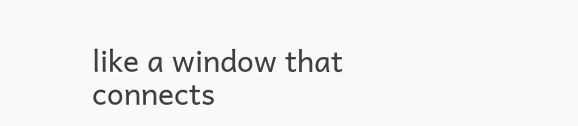like a window that connects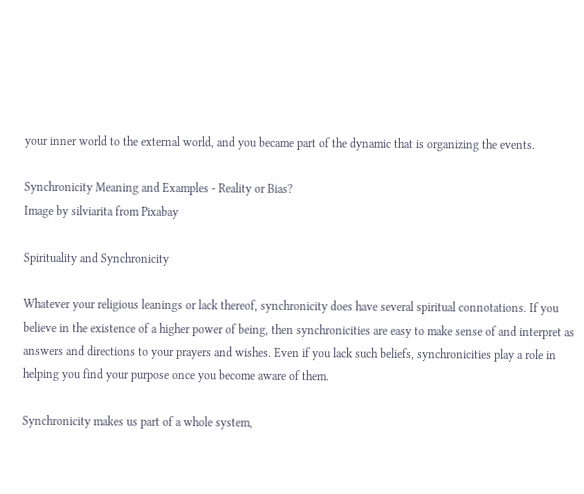your inner world to the external world, and you became part of the dynamic that is organizing the events.

Synchronicity Meaning and Examples - Reality or Bias?
Image by silviarita from Pixabay

Spirituality and Synchronicity

Whatever your religious leanings or lack thereof, synchronicity does have several spiritual connotations. If you believe in the existence of a higher power of being, then synchronicities are easy to make sense of and interpret as answers and directions to your prayers and wishes. Even if you lack such beliefs, synchronicities play a role in helping you find your purpose once you become aware of them.

Synchronicity makes us part of a whole system,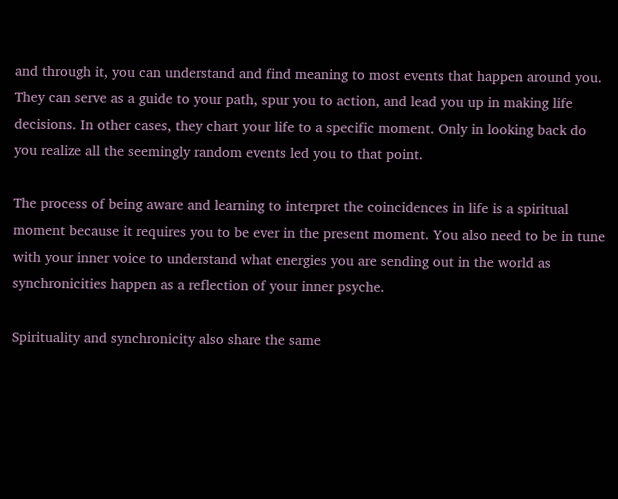and through it, you can understand and find meaning to most events that happen around you. They can serve as a guide to your path, spur you to action, and lead you up in making life decisions. In other cases, they chart your life to a specific moment. Only in looking back do you realize all the seemingly random events led you to that point.

The process of being aware and learning to interpret the coincidences in life is a spiritual moment because it requires you to be ever in the present moment. You also need to be in tune with your inner voice to understand what energies you are sending out in the world as synchronicities happen as a reflection of your inner psyche.

Spirituality and synchronicity also share the same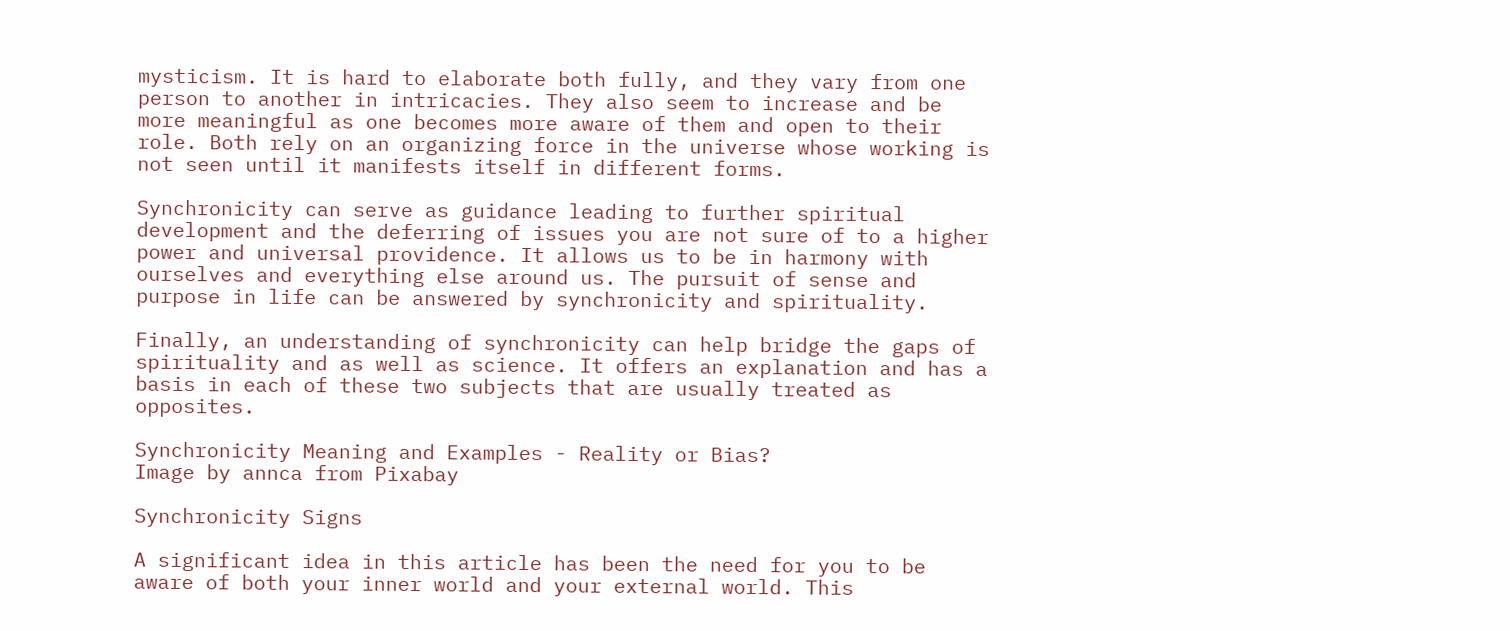mysticism. It is hard to elaborate both fully, and they vary from one person to another in intricacies. They also seem to increase and be more meaningful as one becomes more aware of them and open to their role. Both rely on an organizing force in the universe whose working is not seen until it manifests itself in different forms.

Synchronicity can serve as guidance leading to further spiritual development and the deferring of issues you are not sure of to a higher power and universal providence. It allows us to be in harmony with ourselves and everything else around us. The pursuit of sense and purpose in life can be answered by synchronicity and spirituality.

Finally, an understanding of synchronicity can help bridge the gaps of spirituality and as well as science. It offers an explanation and has a basis in each of these two subjects that are usually treated as opposites.

Synchronicity Meaning and Examples - Reality or Bias?
Image by annca from Pixabay

Synchronicity Signs

A significant idea in this article has been the need for you to be aware of both your inner world and your external world. This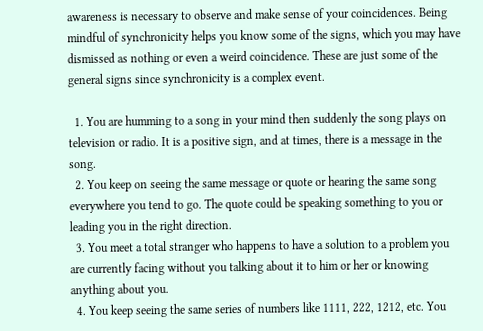awareness is necessary to observe and make sense of your coincidences. Being mindful of synchronicity helps you know some of the signs, which you may have dismissed as nothing or even a weird coincidence. These are just some of the general signs since synchronicity is a complex event.

  1. You are humming to a song in your mind then suddenly the song plays on television or radio. It is a positive sign, and at times, there is a message in the song.
  2. You keep on seeing the same message or quote or hearing the same song everywhere you tend to go. The quote could be speaking something to you or leading you in the right direction.
  3. You meet a total stranger who happens to have a solution to a problem you are currently facing without you talking about it to him or her or knowing anything about you.
  4. You keep seeing the same series of numbers like 1111, 222, 1212, etc. You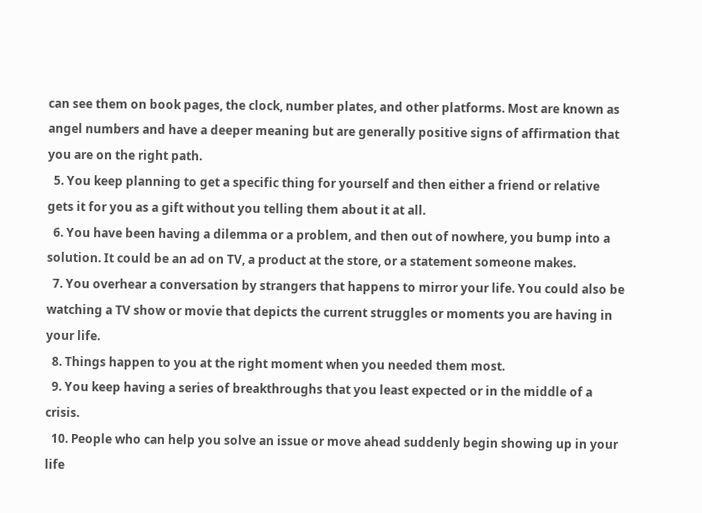can see them on book pages, the clock, number plates, and other platforms. Most are known as angel numbers and have a deeper meaning but are generally positive signs of affirmation that you are on the right path.
  5. You keep planning to get a specific thing for yourself and then either a friend or relative gets it for you as a gift without you telling them about it at all.
  6. You have been having a dilemma or a problem, and then out of nowhere, you bump into a solution. It could be an ad on TV, a product at the store, or a statement someone makes.
  7. You overhear a conversation by strangers that happens to mirror your life. You could also be watching a TV show or movie that depicts the current struggles or moments you are having in your life.
  8. Things happen to you at the right moment when you needed them most.
  9. You keep having a series of breakthroughs that you least expected or in the middle of a crisis.
  10. People who can help you solve an issue or move ahead suddenly begin showing up in your life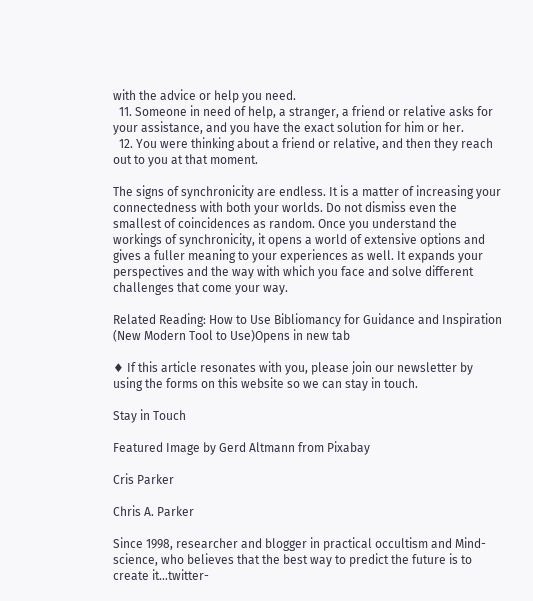with the advice or help you need.
  11. Someone in need of help, a stranger, a friend or relative asks for your assistance, and you have the exact solution for him or her.
  12. You were thinking about a friend or relative, and then they reach out to you at that moment.

The signs of synchronicity are endless. It is a matter of increasing your connectedness with both your worlds. Do not dismiss even the smallest of coincidences as random. Once you understand the workings of synchronicity, it opens a world of extensive options and gives a fuller meaning to your experiences as well. It expands your perspectives and the way with which you face and solve different challenges that come your way.

Related Reading: How to Use Bibliomancy for Guidance and Inspiration (New Modern Tool to Use)Opens in new tab

♦ If this article resonates with you, please join our newsletter by using the forms on this website so we can stay in touch.

Stay in Touch

Featured Image by Gerd Altmann from Pixabay

Cris Parker

Chris A. Parker

Since 1998, researcher and blogger in practical occultism and Mind-science, who believes that the best way to predict the future is to create it…twitter-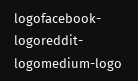logofacebook-logoreddit-logomedium-logo